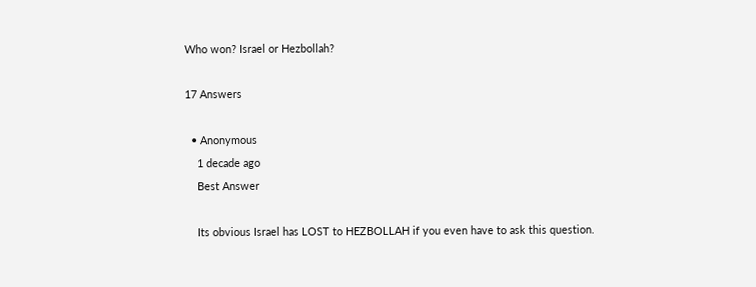Who won? Israel or Hezbollah?

17 Answers

  • Anonymous
    1 decade ago
    Best Answer

    Its obvious Israel has LOST to HEZBOLLAH if you even have to ask this question.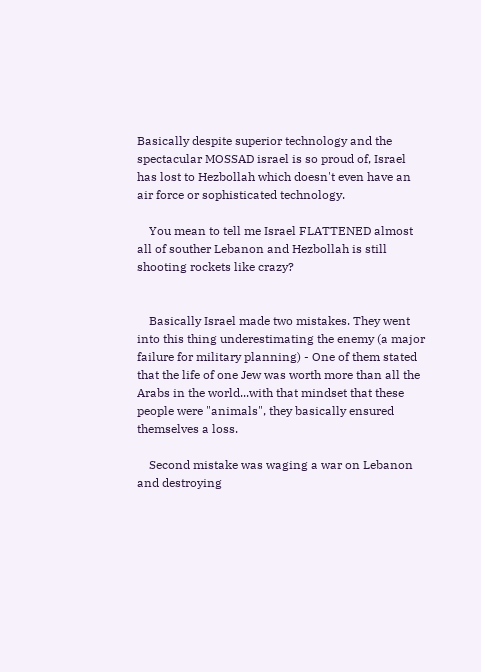Basically despite superior technology and the spectacular MOSSAD israel is so proud of, Israel has lost to Hezbollah which doesn't even have an air force or sophisticated technology.

    You mean to tell me Israel FLATTENED almost all of souther Lebanon and Hezbollah is still shooting rockets like crazy?


    Basically Israel made two mistakes. They went into this thing underestimating the enemy (a major failure for military planning) - One of them stated that the life of one Jew was worth more than all the Arabs in the world...with that mindset that these people were "animals", they basically ensured themselves a loss.

    Second mistake was waging a war on Lebanon and destroying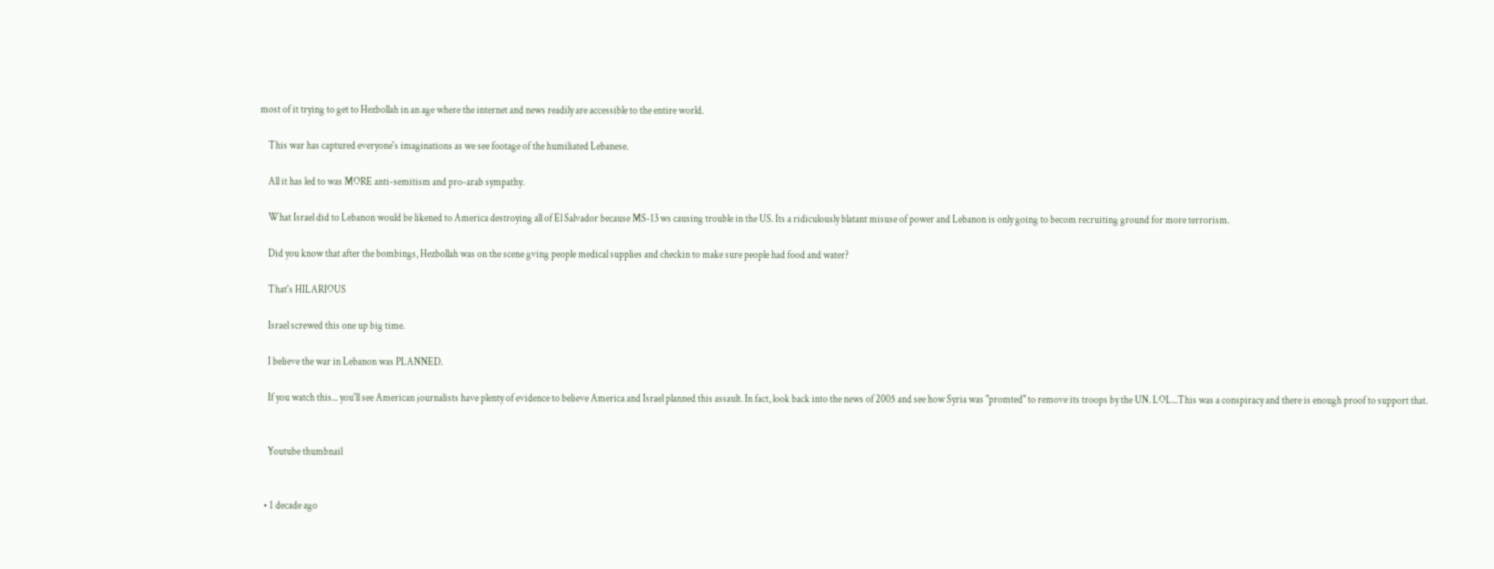most of it trying to get to Hezbollah in an age where the internet and news readily are accessible to the entire world.

    This war has captured everyone's imaginations as we see footage of the humiliated Lebanese.

    All it has led to was MORE anti-semitism and pro-arab sympathy.

    What Israel did to Lebanon would be likened to America destroying all of El Salvador because MS-13 ws causing trouble in the US. Its a ridiculously blatant misuse of power and Lebanon is only going to becom recruiting ground for more terrorism.

    Did you know that after the bombings, Hezbollah was on the scene gving people medical supplies and checkin to make sure people had food and water?

    That's HILARIOUS

    Israel screwed this one up big time.

    I believe the war in Lebanon was PLANNED.

    If you watch this... you'll see American journalists have plenty of evidence to believe America and Israel planned this assault. In fact, look back into the news of 2005 and see how Syria was "promted" to remove its troops by the UN. LOL...This was a conspiracy and there is enough proof to support that.


    Youtube thumbnail


  • 1 decade ago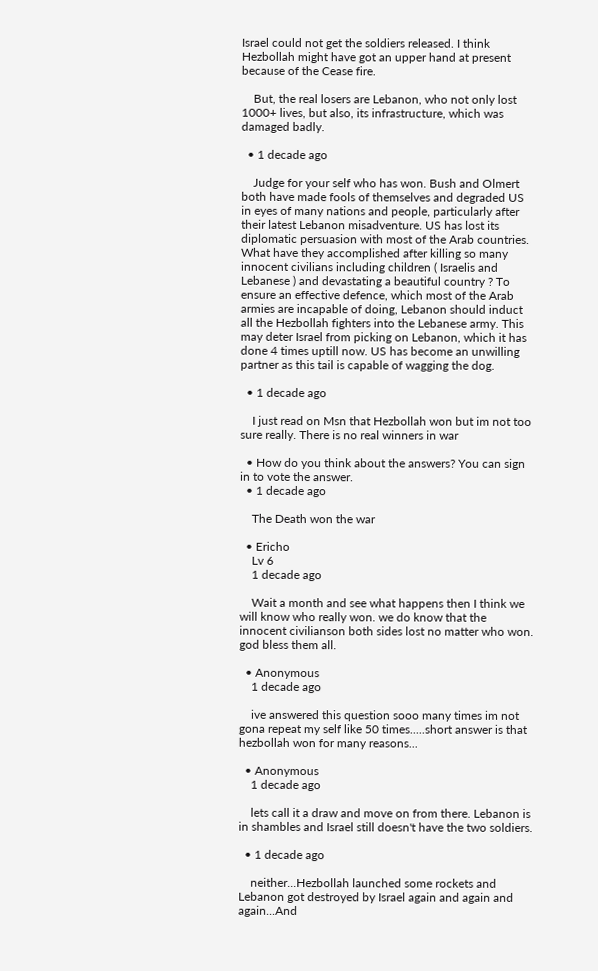Israel could not get the soldiers released. I think Hezbollah might have got an upper hand at present because of the Cease fire.

    But, the real losers are Lebanon, who not only lost 1000+ lives, but also, its infrastructure, which was damaged badly.

  • 1 decade ago

    Judge for your self who has won. Bush and Olmert both have made fools of themselves and degraded US in eyes of many nations and people, particularly after their latest Lebanon misadventure. US has lost its diplomatic persuasion with most of the Arab countries. What have they accomplished after killing so many innocent civilians including children ( Israelis and Lebanese ) and devastating a beautiful country ? To ensure an effective defence, which most of the Arab armies are incapable of doing, Lebanon should induct all the Hezbollah fighters into the Lebanese army. This may deter Israel from picking on Lebanon, which it has done 4 times uptill now. US has become an unwilling partner as this tail is capable of wagging the dog.

  • 1 decade ago

    I just read on Msn that Hezbollah won but im not too sure really. There is no real winners in war

  • How do you think about the answers? You can sign in to vote the answer.
  • 1 decade ago

    The Death won the war

  • Ericho
    Lv 6
    1 decade ago

    Wait a month and see what happens then I think we will know who really won. we do know that the innocent civilianson both sides lost no matter who won. god bless them all.

  • Anonymous
    1 decade ago

    ive answered this question sooo many times im not gona repeat my self like 50 times.....short answer is that hezbollah won for many reasons...

  • Anonymous
    1 decade ago

    lets call it a draw and move on from there. Lebanon is in shambles and Israel still doesn't have the two soldiers.

  • 1 decade ago

    neither...Hezbollah launched some rockets and Lebanon got destroyed by Israel again and again and again...And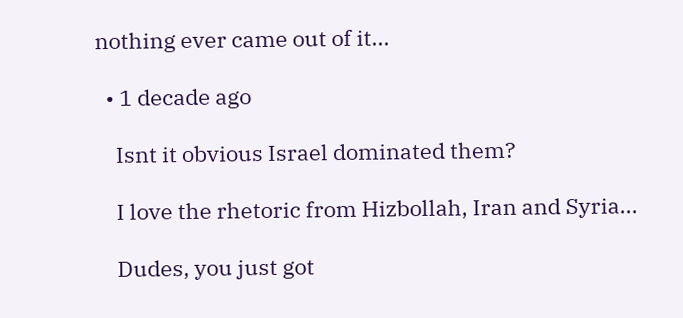nothing ever came out of it...

  • 1 decade ago

    Isnt it obvious Israel dominated them?

    I love the rhetoric from Hizbollah, Iran and Syria...

    Dudes, you just got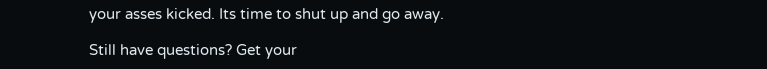your asses kicked. Its time to shut up and go away.

Still have questions? Get your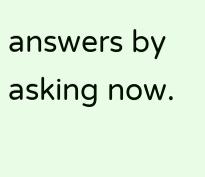answers by asking now.